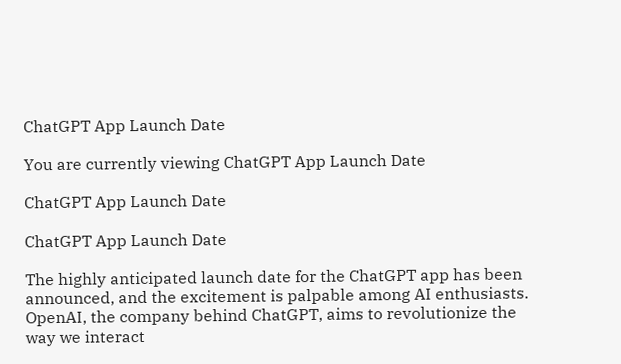ChatGPT App Launch Date

You are currently viewing ChatGPT App Launch Date

ChatGPT App Launch Date

ChatGPT App Launch Date

The highly anticipated launch date for the ChatGPT app has been announced, and the excitement is palpable among AI enthusiasts. OpenAI, the company behind ChatGPT, aims to revolutionize the way we interact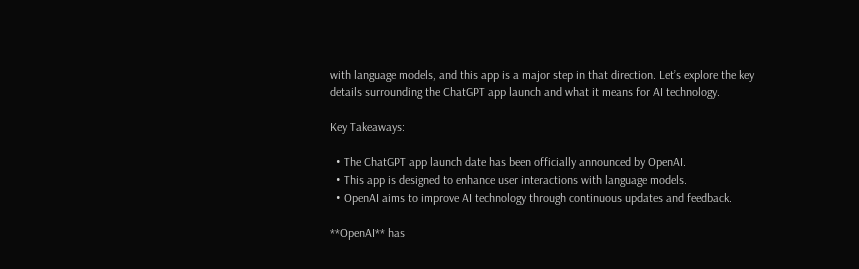with language models, and this app is a major step in that direction. Let’s explore the key details surrounding the ChatGPT app launch and what it means for AI technology.

Key Takeaways:

  • The ChatGPT app launch date has been officially announced by OpenAI.
  • This app is designed to enhance user interactions with language models.
  • OpenAI aims to improve AI technology through continuous updates and feedback.

**OpenAI** has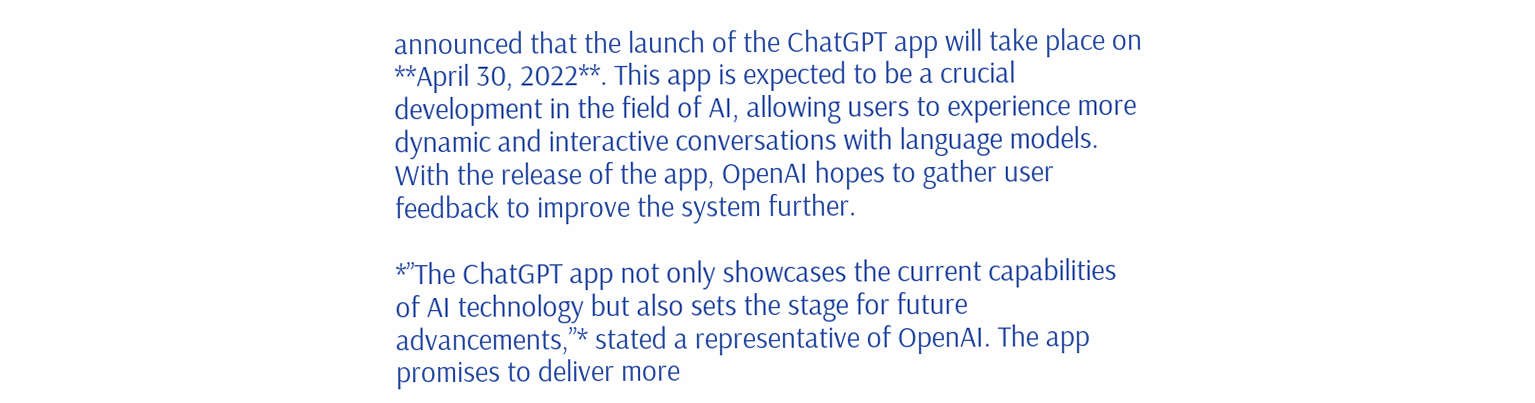announced that the launch of the ChatGPT app will take place on **April 30, 2022**. This app is expected to be a crucial development in the field of AI, allowing users to experience more dynamic and interactive conversations with language models. With the release of the app, OpenAI hopes to gather user feedback to improve the system further.

*”The ChatGPT app not only showcases the current capabilities of AI technology but also sets the stage for future advancements,”* stated a representative of OpenAI. The app promises to deliver more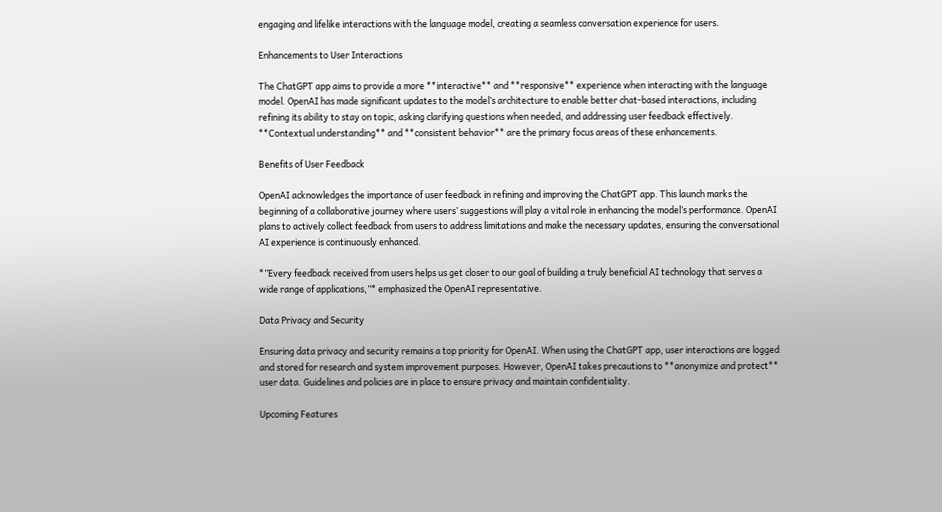engaging and lifelike interactions with the language model, creating a seamless conversation experience for users.

Enhancements to User Interactions

The ChatGPT app aims to provide a more **interactive** and **responsive** experience when interacting with the language model. OpenAI has made significant updates to the model’s architecture to enable better chat-based interactions, including refining its ability to stay on topic, asking clarifying questions when needed, and addressing user feedback effectively. **Contextual understanding** and **consistent behavior** are the primary focus areas of these enhancements.

Benefits of User Feedback

OpenAI acknowledges the importance of user feedback in refining and improving the ChatGPT app. This launch marks the beginning of a collaborative journey where users’ suggestions will play a vital role in enhancing the model’s performance. OpenAI plans to actively collect feedback from users to address limitations and make the necessary updates, ensuring the conversational AI experience is continuously enhanced.

*”Every feedback received from users helps us get closer to our goal of building a truly beneficial AI technology that serves a wide range of applications,”* emphasized the OpenAI representative.

Data Privacy and Security

Ensuring data privacy and security remains a top priority for OpenAI. When using the ChatGPT app, user interactions are logged and stored for research and system improvement purposes. However, OpenAI takes precautions to **anonymize and protect** user data. Guidelines and policies are in place to ensure privacy and maintain confidentiality.

Upcoming Features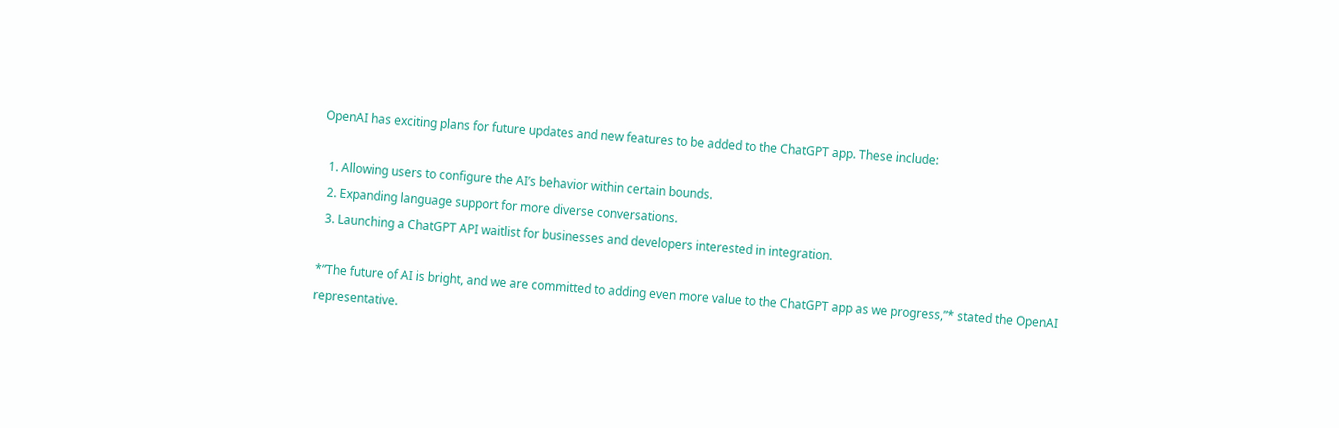OpenAI has exciting plans for future updates and new features to be added to the ChatGPT app. These include:

  1. Allowing users to configure the AI’s behavior within certain bounds.
  2. Expanding language support for more diverse conversations.
  3. Launching a ChatGPT API waitlist for businesses and developers interested in integration.

*”The future of AI is bright, and we are committed to adding even more value to the ChatGPT app as we progress,”* stated the OpenAI representative.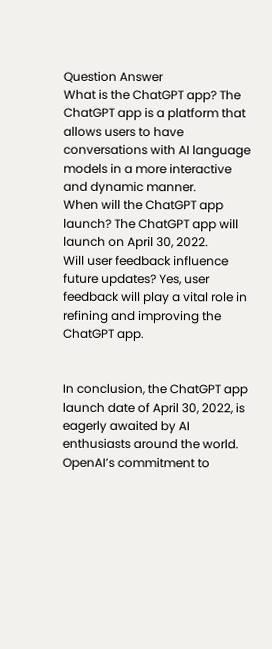Question Answer
What is the ChatGPT app? The ChatGPT app is a platform that allows users to have conversations with AI language models in a more interactive and dynamic manner.
When will the ChatGPT app launch? The ChatGPT app will launch on April 30, 2022.
Will user feedback influence future updates? Yes, user feedback will play a vital role in refining and improving the ChatGPT app.


In conclusion, the ChatGPT app launch date of April 30, 2022, is eagerly awaited by AI enthusiasts around the world. OpenAI’s commitment to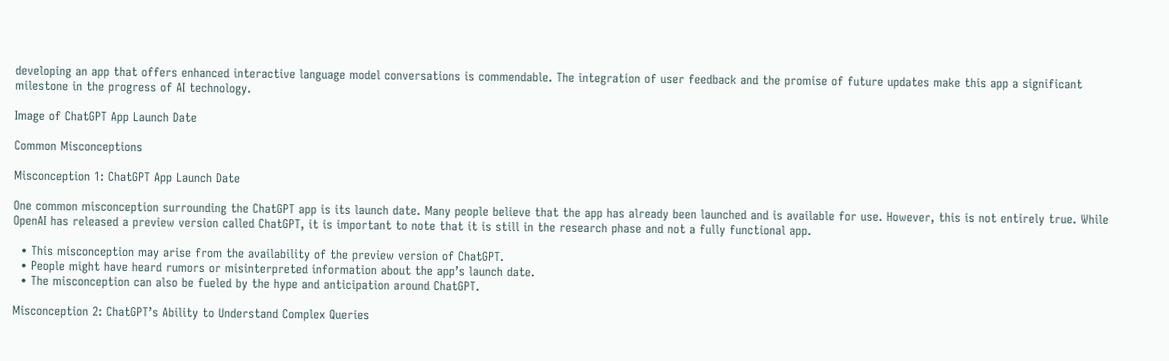developing an app that offers enhanced interactive language model conversations is commendable. The integration of user feedback and the promise of future updates make this app a significant milestone in the progress of AI technology.

Image of ChatGPT App Launch Date

Common Misconceptions

Misconception 1: ChatGPT App Launch Date

One common misconception surrounding the ChatGPT app is its launch date. Many people believe that the app has already been launched and is available for use. However, this is not entirely true. While OpenAI has released a preview version called ChatGPT, it is important to note that it is still in the research phase and not a fully functional app.

  • This misconception may arise from the availability of the preview version of ChatGPT.
  • People might have heard rumors or misinterpreted information about the app’s launch date.
  • The misconception can also be fueled by the hype and anticipation around ChatGPT.

Misconception 2: ChatGPT’s Ability to Understand Complex Queries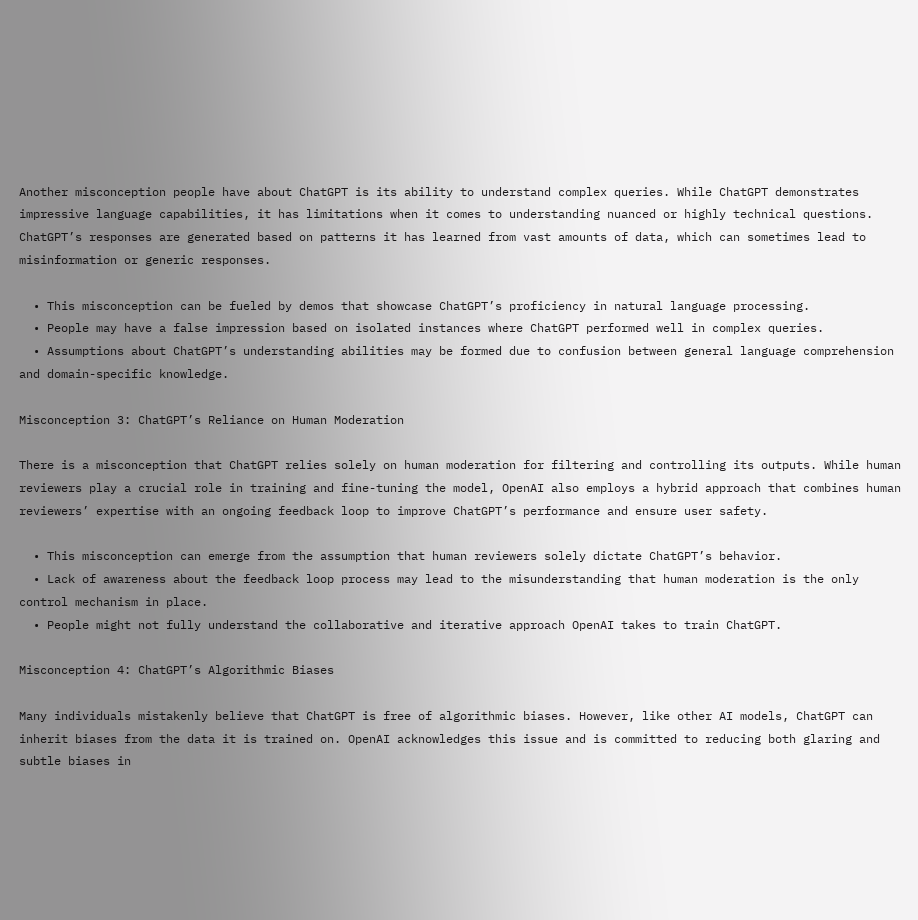Another misconception people have about ChatGPT is its ability to understand complex queries. While ChatGPT demonstrates impressive language capabilities, it has limitations when it comes to understanding nuanced or highly technical questions. ChatGPT’s responses are generated based on patterns it has learned from vast amounts of data, which can sometimes lead to misinformation or generic responses.

  • This misconception can be fueled by demos that showcase ChatGPT’s proficiency in natural language processing.
  • People may have a false impression based on isolated instances where ChatGPT performed well in complex queries.
  • Assumptions about ChatGPT’s understanding abilities may be formed due to confusion between general language comprehension and domain-specific knowledge.

Misconception 3: ChatGPT’s Reliance on Human Moderation

There is a misconception that ChatGPT relies solely on human moderation for filtering and controlling its outputs. While human reviewers play a crucial role in training and fine-tuning the model, OpenAI also employs a hybrid approach that combines human reviewers’ expertise with an ongoing feedback loop to improve ChatGPT’s performance and ensure user safety.

  • This misconception can emerge from the assumption that human reviewers solely dictate ChatGPT’s behavior.
  • Lack of awareness about the feedback loop process may lead to the misunderstanding that human moderation is the only control mechanism in place.
  • People might not fully understand the collaborative and iterative approach OpenAI takes to train ChatGPT.

Misconception 4: ChatGPT’s Algorithmic Biases

Many individuals mistakenly believe that ChatGPT is free of algorithmic biases. However, like other AI models, ChatGPT can inherit biases from the data it is trained on. OpenAI acknowledges this issue and is committed to reducing both glaring and subtle biases in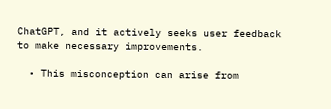ChatGPT, and it actively seeks user feedback to make necessary improvements.

  • This misconception can arise from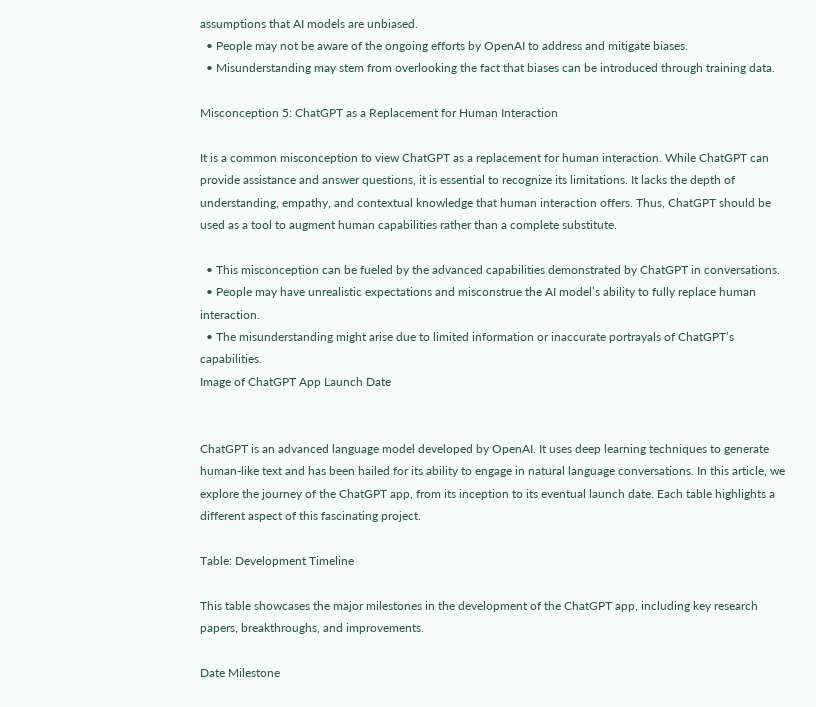assumptions that AI models are unbiased.
  • People may not be aware of the ongoing efforts by OpenAI to address and mitigate biases.
  • Misunderstanding may stem from overlooking the fact that biases can be introduced through training data.

Misconception 5: ChatGPT as a Replacement for Human Interaction

It is a common misconception to view ChatGPT as a replacement for human interaction. While ChatGPT can provide assistance and answer questions, it is essential to recognize its limitations. It lacks the depth of understanding, empathy, and contextual knowledge that human interaction offers. Thus, ChatGPT should be used as a tool to augment human capabilities rather than a complete substitute.

  • This misconception can be fueled by the advanced capabilities demonstrated by ChatGPT in conversations.
  • People may have unrealistic expectations and misconstrue the AI model’s ability to fully replace human interaction.
  • The misunderstanding might arise due to limited information or inaccurate portrayals of ChatGPT’s capabilities.
Image of ChatGPT App Launch Date


ChatGPT is an advanced language model developed by OpenAI. It uses deep learning techniques to generate human-like text and has been hailed for its ability to engage in natural language conversations. In this article, we explore the journey of the ChatGPT app, from its inception to its eventual launch date. Each table highlights a different aspect of this fascinating project.

Table: Development Timeline

This table showcases the major milestones in the development of the ChatGPT app, including key research papers, breakthroughs, and improvements.

Date Milestone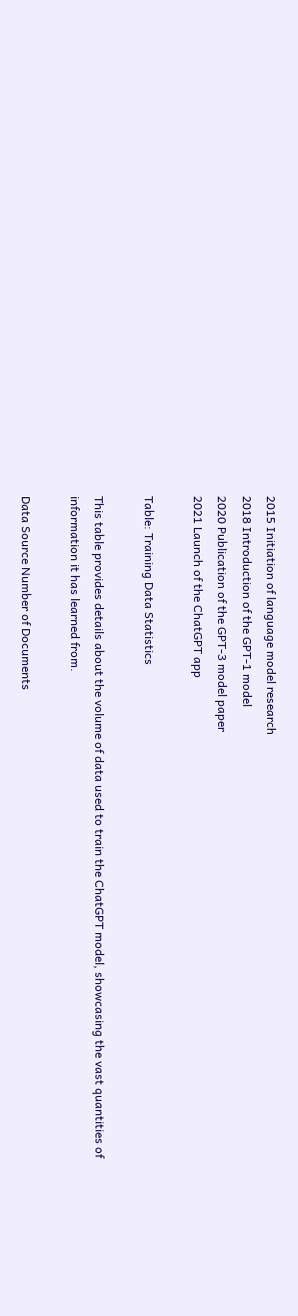2015 Initiation of language model research
2018 Introduction of the GPT-1 model
2020 Publication of the GPT-3 model paper
2021 Launch of the ChatGPT app

Table: Training Data Statistics

This table provides details about the volume of data used to train the ChatGPT model, showcasing the vast quantities of information it has learned from.

Data Source Number of Documents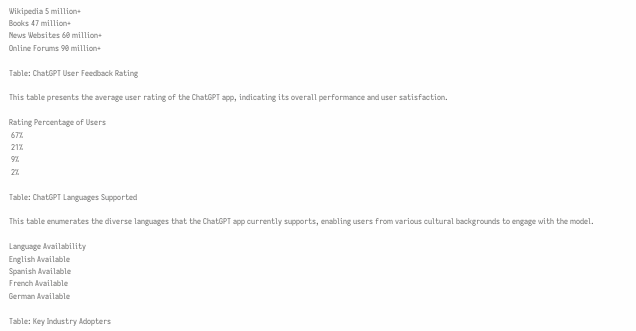Wikipedia 5 million+
Books 47 million+
News Websites 60 million+
Online Forums 90 million+

Table: ChatGPT User Feedback Rating

This table presents the average user rating of the ChatGPT app, indicating its overall performance and user satisfaction.

Rating Percentage of Users
 67%
 21%
 9%
 2%

Table: ChatGPT Languages Supported

This table enumerates the diverse languages that the ChatGPT app currently supports, enabling users from various cultural backgrounds to engage with the model.

Language Availability
English Available
Spanish Available
French Available
German Available

Table: Key Industry Adopters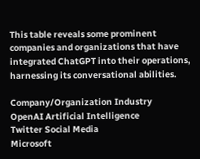This table reveals some prominent companies and organizations that have integrated ChatGPT into their operations, harnessing its conversational abilities.

Company/Organization Industry
OpenAI Artificial Intelligence
Twitter Social Media
Microsoft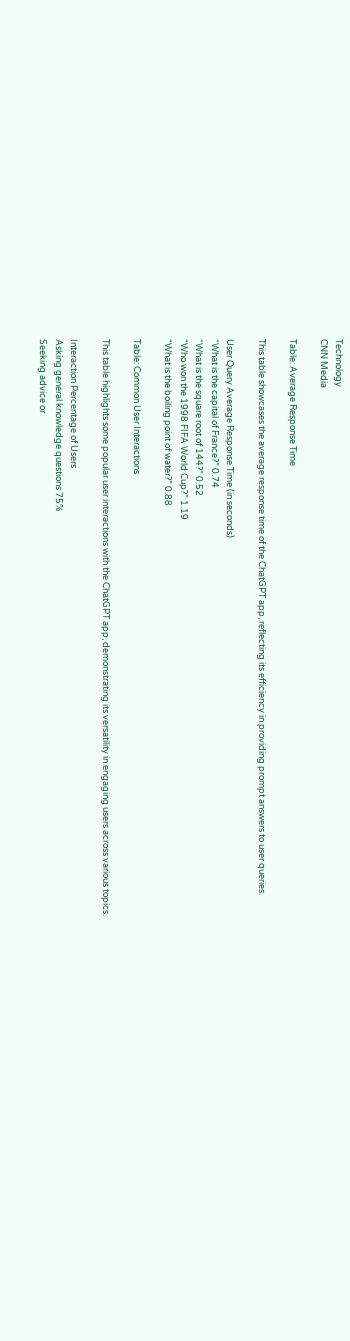Technology
CNN Media

Table: Average Response Time

This table showcases the average response time of the ChatGPT app, reflecting its efficiency in providing prompt answers to user queries.

User Query Average Response Time (in seconds)
“What is the capital of France?” 0.74
“What is the square root of 144?” 0.52
“Who won the 1998 FIFA World Cup?” 1.19
“What is the boiling point of water?” 0.88

Table: Common User Interactions

This table highlights some popular user interactions with the ChatGPT app, demonstrating its versatility in engaging users across various topics.

Interaction Percentage of Users
Asking general knowledge questions 75%
Seeking advice or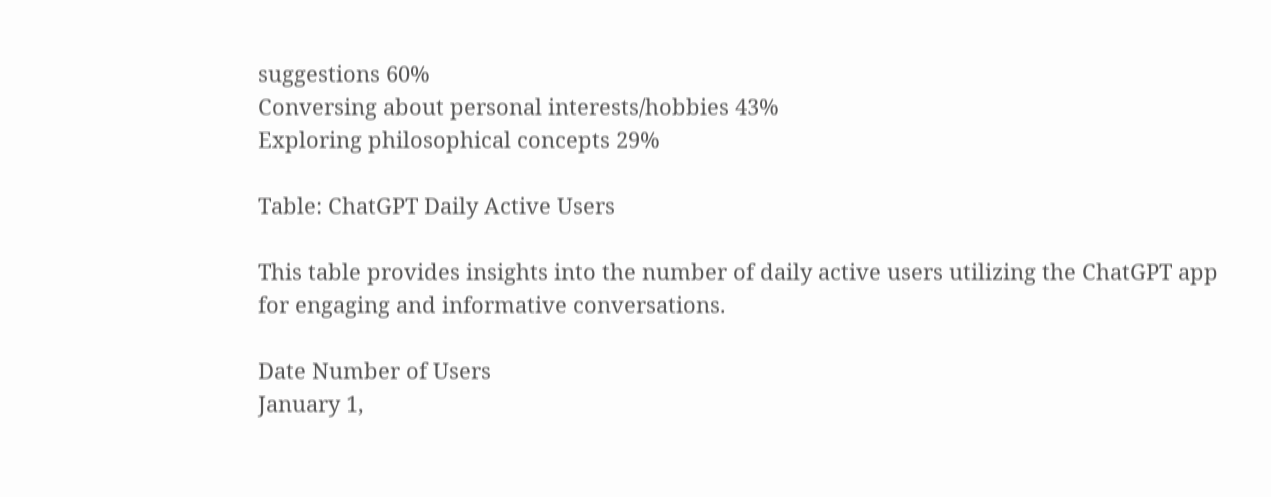suggestions 60%
Conversing about personal interests/hobbies 43%
Exploring philosophical concepts 29%

Table: ChatGPT Daily Active Users

This table provides insights into the number of daily active users utilizing the ChatGPT app for engaging and informative conversations.

Date Number of Users
January 1,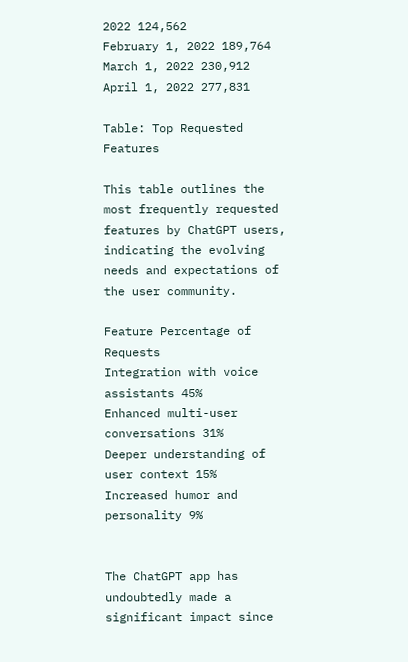2022 124,562
February 1, 2022 189,764
March 1, 2022 230,912
April 1, 2022 277,831

Table: Top Requested Features

This table outlines the most frequently requested features by ChatGPT users, indicating the evolving needs and expectations of the user community.

Feature Percentage of Requests
Integration with voice assistants 45%
Enhanced multi-user conversations 31%
Deeper understanding of user context 15%
Increased humor and personality 9%


The ChatGPT app has undoubtedly made a significant impact since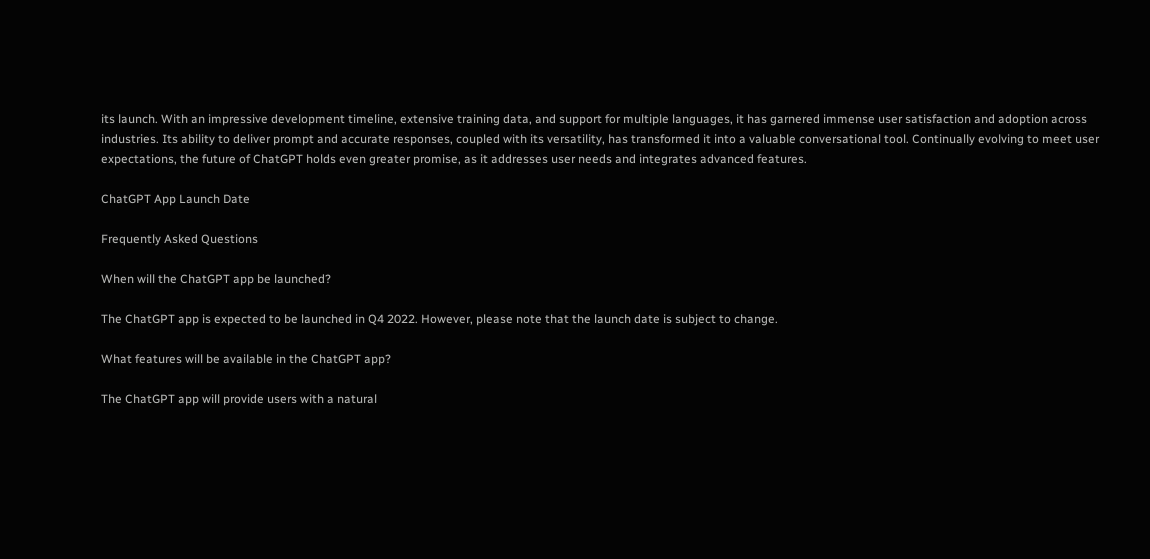its launch. With an impressive development timeline, extensive training data, and support for multiple languages, it has garnered immense user satisfaction and adoption across industries. Its ability to deliver prompt and accurate responses, coupled with its versatility, has transformed it into a valuable conversational tool. Continually evolving to meet user expectations, the future of ChatGPT holds even greater promise, as it addresses user needs and integrates advanced features.

ChatGPT App Launch Date

Frequently Asked Questions

When will the ChatGPT app be launched?

The ChatGPT app is expected to be launched in Q4 2022. However, please note that the launch date is subject to change.

What features will be available in the ChatGPT app?

The ChatGPT app will provide users with a natural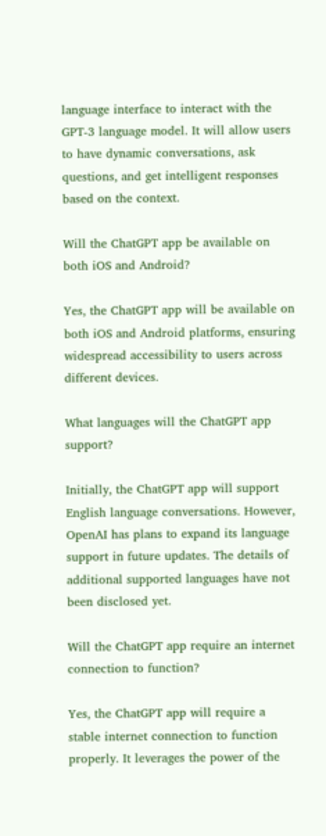language interface to interact with the GPT-3 language model. It will allow users to have dynamic conversations, ask questions, and get intelligent responses based on the context.

Will the ChatGPT app be available on both iOS and Android?

Yes, the ChatGPT app will be available on both iOS and Android platforms, ensuring widespread accessibility to users across different devices.

What languages will the ChatGPT app support?

Initially, the ChatGPT app will support English language conversations. However, OpenAI has plans to expand its language support in future updates. The details of additional supported languages have not been disclosed yet.

Will the ChatGPT app require an internet connection to function?

Yes, the ChatGPT app will require a stable internet connection to function properly. It leverages the power of the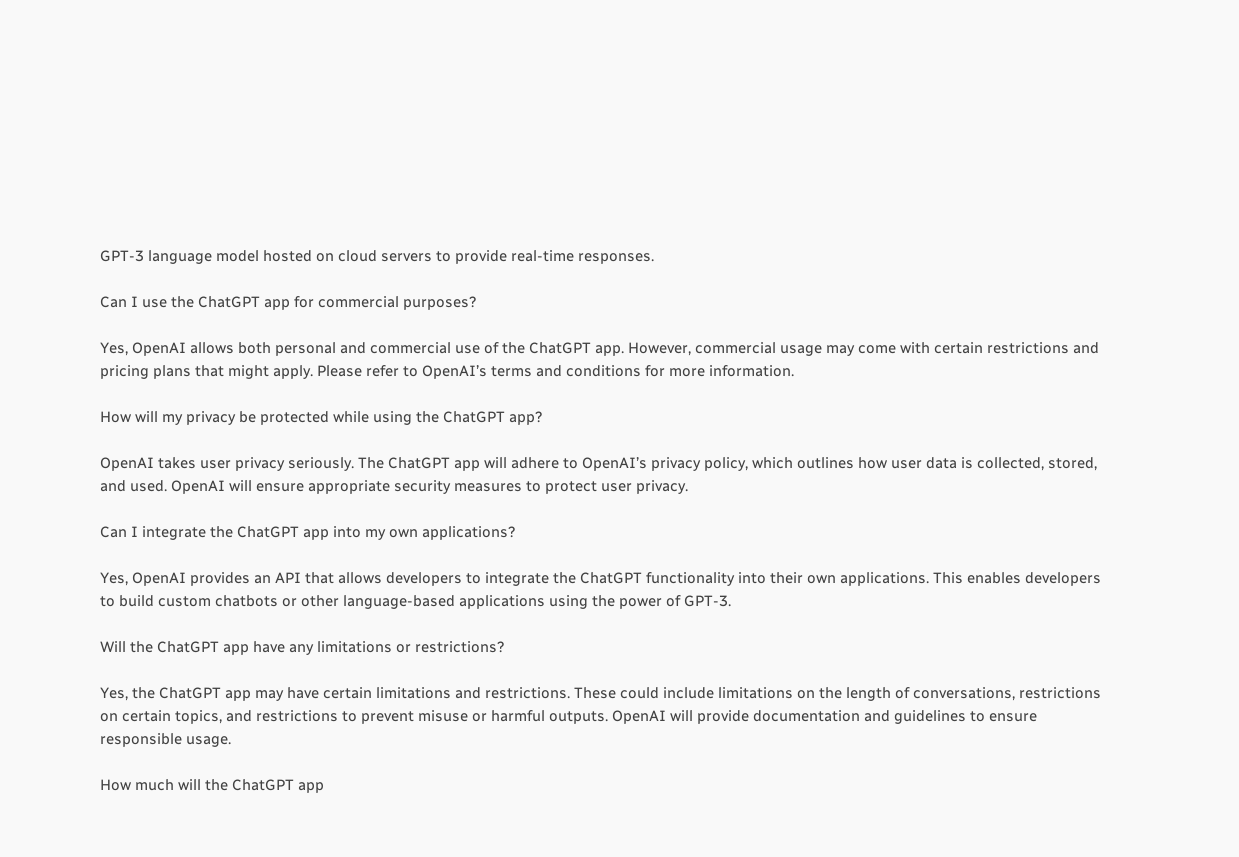GPT-3 language model hosted on cloud servers to provide real-time responses.

Can I use the ChatGPT app for commercial purposes?

Yes, OpenAI allows both personal and commercial use of the ChatGPT app. However, commercial usage may come with certain restrictions and pricing plans that might apply. Please refer to OpenAI’s terms and conditions for more information.

How will my privacy be protected while using the ChatGPT app?

OpenAI takes user privacy seriously. The ChatGPT app will adhere to OpenAI’s privacy policy, which outlines how user data is collected, stored, and used. OpenAI will ensure appropriate security measures to protect user privacy.

Can I integrate the ChatGPT app into my own applications?

Yes, OpenAI provides an API that allows developers to integrate the ChatGPT functionality into their own applications. This enables developers to build custom chatbots or other language-based applications using the power of GPT-3.

Will the ChatGPT app have any limitations or restrictions?

Yes, the ChatGPT app may have certain limitations and restrictions. These could include limitations on the length of conversations, restrictions on certain topics, and restrictions to prevent misuse or harmful outputs. OpenAI will provide documentation and guidelines to ensure responsible usage.

How much will the ChatGPT app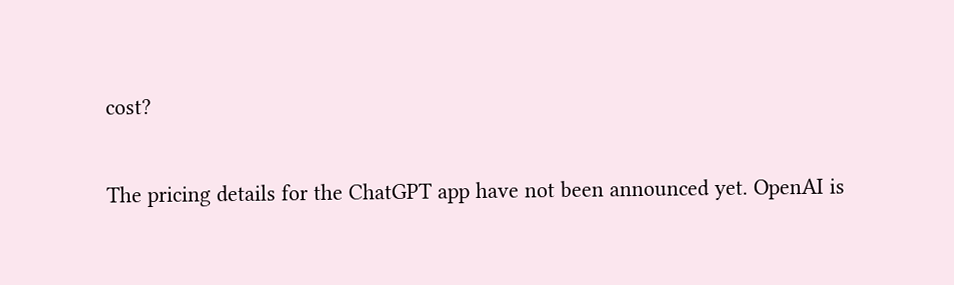cost?

The pricing details for the ChatGPT app have not been announced yet. OpenAI is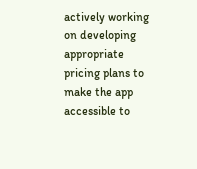actively working on developing appropriate pricing plans to make the app accessible to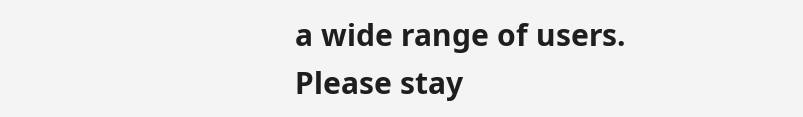a wide range of users. Please stay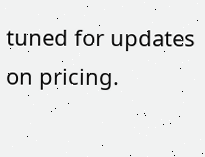tuned for updates on pricing.